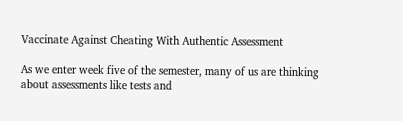Vaccinate Against Cheating With Authentic Assessment

As we enter week five of the semester, many of us are thinking about assessments like tests and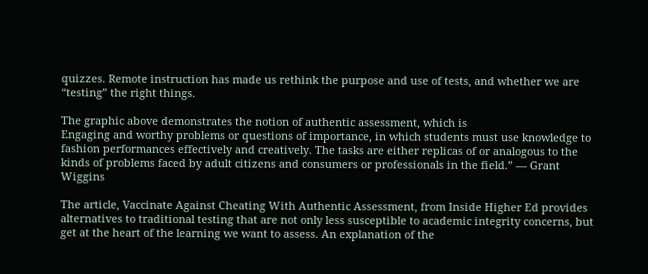quizzes. Remote instruction has made us rethink the purpose and use of tests, and whether we are “testing” the right things.

The graphic above demonstrates the notion of authentic assessment, which is
Engaging and worthy problems or questions of importance, in which students must use knowledge to fashion performances effectively and creatively. The tasks are either replicas of or analogous to the kinds of problems faced by adult citizens and consumers or professionals in the field.” — Grant Wiggins

The article, Vaccinate Against Cheating With Authentic Assessment, from Inside Higher Ed provides alternatives to traditional testing that are not only less susceptible to academic integrity concerns, but get at the heart of the learning we want to assess. An explanation of the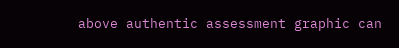above authentic assessment graphic can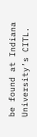be found at Indiana University’s CITL.